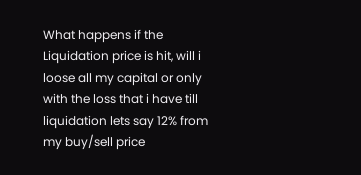What happens if the Liquidation price is hit, will i loose all my capital or only with the loss that i have till liquidation lets say 12% from my buy/sell price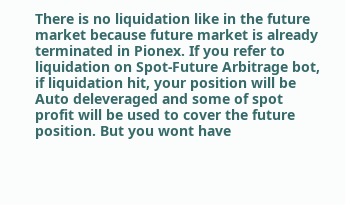There is no liquidation like in the future market because future market is already terminated in Pionex. If you refer to liquidation on Spot-Future Arbitrage bot, if liquidation hit, your position will be Auto deleveraged and some of spot profit will be used to cover the future position. But you wont have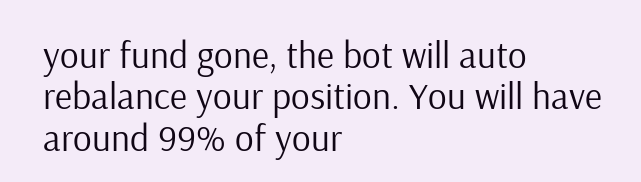your fund gone, the bot will auto rebalance your position. You will have around 99% of your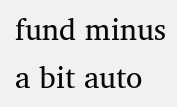fund minus a bit auto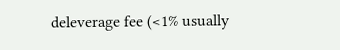deleverage fee (<1% usually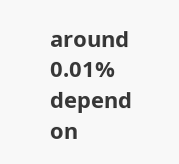around 0.01% depend on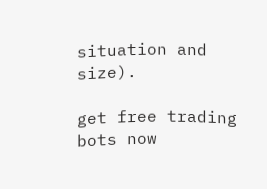situation and size).

get free trading bots now